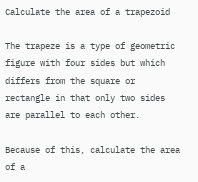Calculate the area of a trapezoid

The trapeze is a type of geometric figure with four sides but which differs from the square or rectangle in that only two sides are parallel to each other.

Because of this, calculate the area of a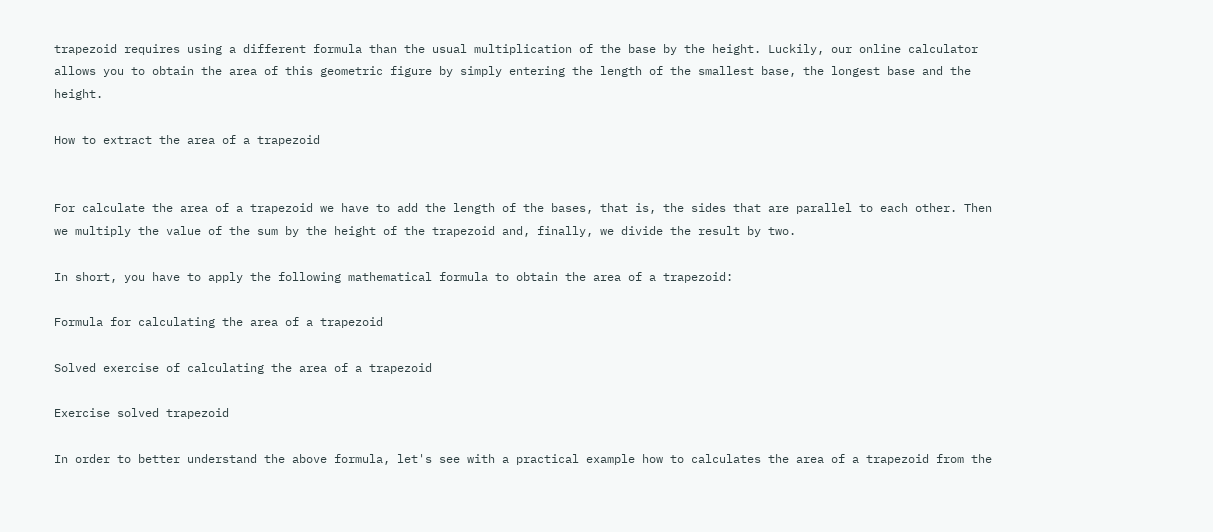trapezoid requires using a different formula than the usual multiplication of the base by the height. Luckily, our online calculator allows you to obtain the area of this geometric figure by simply entering the length of the smallest base, the longest base and the height.

How to extract the area of a trapezoid


For calculate the area of a trapezoid we have to add the length of the bases, that is, the sides that are parallel to each other. Then we multiply the value of the sum by the height of the trapezoid and, finally, we divide the result by two.

In short, you have to apply the following mathematical formula to obtain the area of a trapezoid:

Formula for calculating the area of a trapezoid

Solved exercise of calculating the area of a trapezoid

Exercise solved trapezoid

In order to better understand the above formula, let's see with a practical example how to calculates the area of a trapezoid from the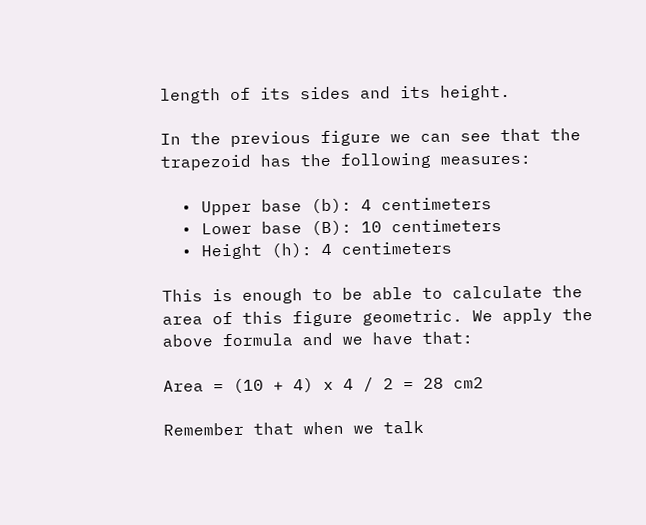length of its sides and its height.

In the previous figure we can see that the trapezoid has the following measures:

  • Upper base (b): 4 centimeters
  • Lower base (B): 10 centimeters
  • Height (h): 4 centimeters

This is enough to be able to calculate the area of this figure geometric. We apply the above formula and we have that:

Area = (10 + 4) x 4 / 2 = 28 cm2

Remember that when we talk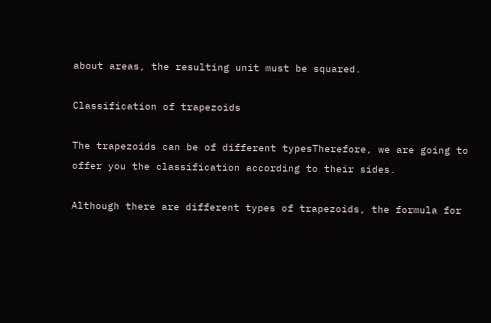about areas, the resulting unit must be squared.

Classification of trapezoids

The trapezoids can be of different typesTherefore, we are going to offer you the classification according to their sides.

Although there are different types of trapezoids, the formula for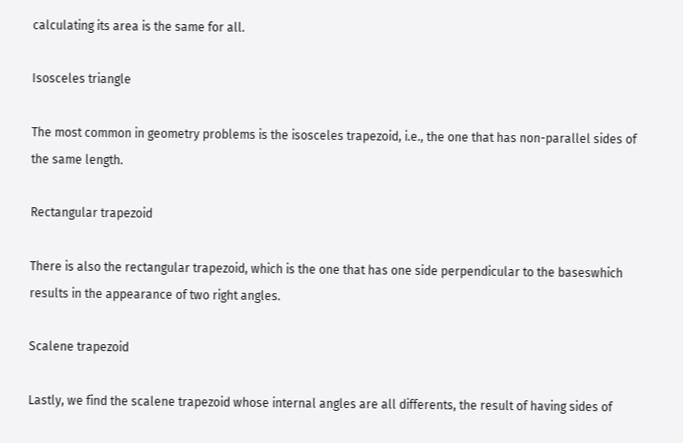calculating its area is the same for all.

Isosceles triangle

The most common in geometry problems is the isosceles trapezoid, i.e., the one that has non-parallel sides of the same length.

Rectangular trapezoid

There is also the rectangular trapezoid, which is the one that has one side perpendicular to the baseswhich results in the appearance of two right angles.

Scalene trapezoid

Lastly, we find the scalene trapezoid whose internal angles are all differents, the result of having sides of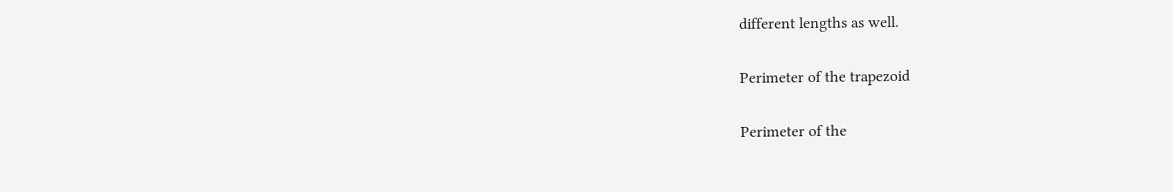different lengths as well.

Perimeter of the trapezoid

Perimeter of the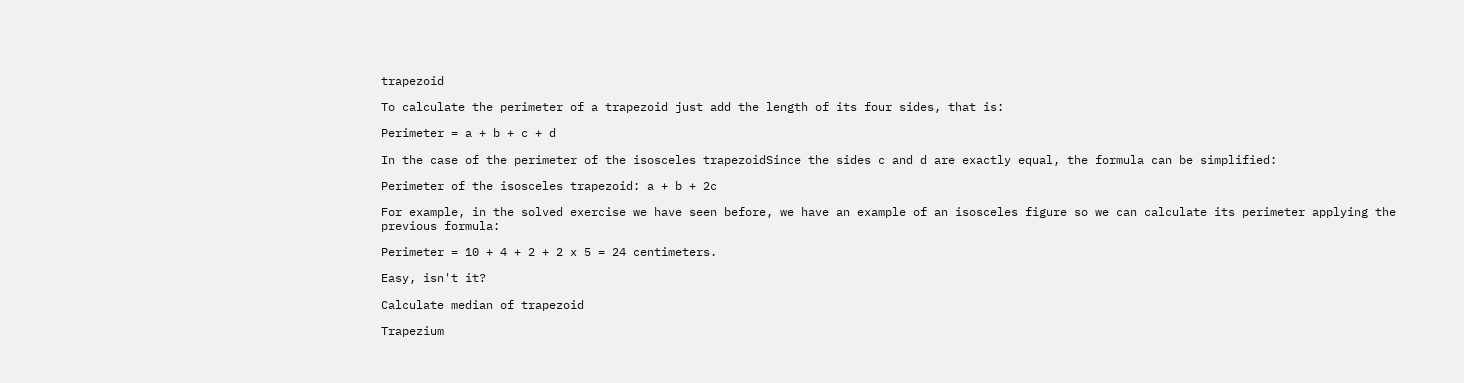trapezoid

To calculate the perimeter of a trapezoid just add the length of its four sides, that is:

Perimeter = a + b + c + d

In the case of the perimeter of the isosceles trapezoidSince the sides c and d are exactly equal, the formula can be simplified:

Perimeter of the isosceles trapezoid: a + b + 2c

For example, in the solved exercise we have seen before, we have an example of an isosceles figure so we can calculate its perimeter applying the previous formula:

Perimeter = 10 + 4 + 2 + 2 x 5 = 24 centimeters.

Easy, isn't it?

Calculate median of trapezoid

Trapezium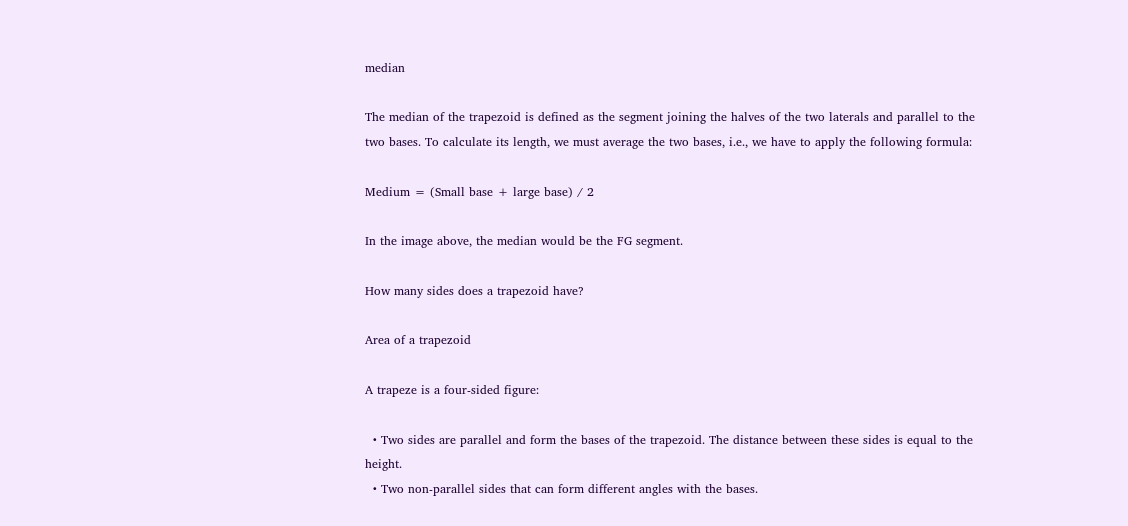median

The median of the trapezoid is defined as the segment joining the halves of the two laterals and parallel to the two bases. To calculate its length, we must average the two bases, i.e., we have to apply the following formula:

Medium = (Small base + large base) / 2

In the image above, the median would be the FG segment.

How many sides does a trapezoid have?

Area of a trapezoid

A trapeze is a four-sided figure:

  • Two sides are parallel and form the bases of the trapezoid. The distance between these sides is equal to the height.
  • Two non-parallel sides that can form different angles with the bases.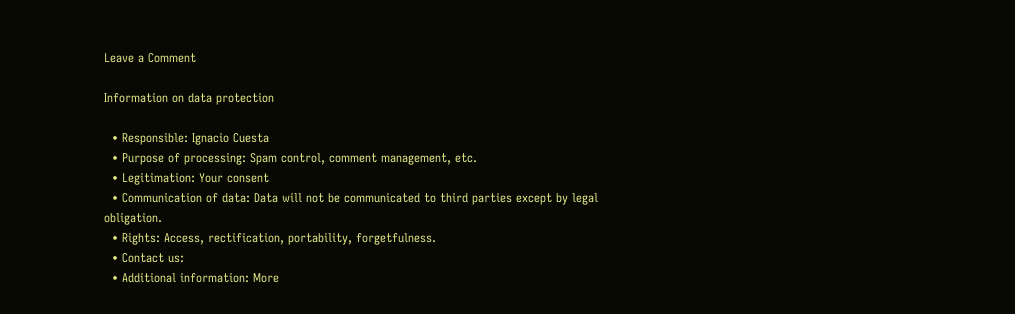Leave a Comment

Information on data protection

  • Responsible: Ignacio Cuesta
  • Purpose of processing: Spam control, comment management, etc.
  • Legitimation: Your consent
  • Communication of data: Data will not be communicated to third parties except by legal obligation.
  • Rights: Access, rectification, portability, forgetfulness.
  • Contact us:
  • Additional information: More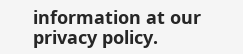information at our privacy policy.